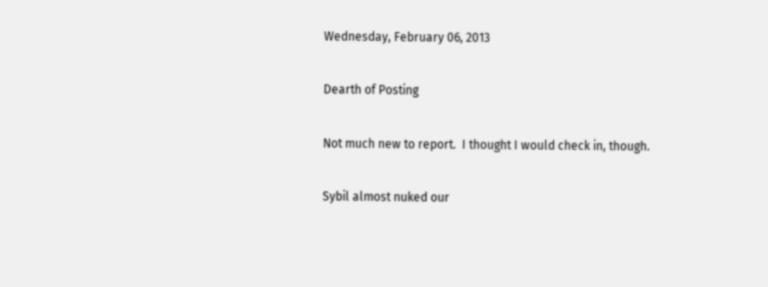Wednesday, February 06, 2013

Dearth of Posting

Not much new to report.  I thought I would check in, though.

Sybil almost nuked our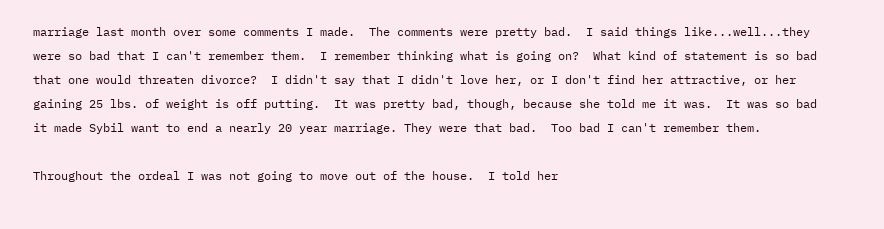marriage last month over some comments I made.  The comments were pretty bad.  I said things like...well...they were so bad that I can't remember them.  I remember thinking what is going on?  What kind of statement is so bad that one would threaten divorce?  I didn't say that I didn't love her, or I don't find her attractive, or her gaining 25 lbs. of weight is off putting.  It was pretty bad, though, because she told me it was.  It was so bad it made Sybil want to end a nearly 20 year marriage. They were that bad.  Too bad I can't remember them.

Throughout the ordeal I was not going to move out of the house.  I told her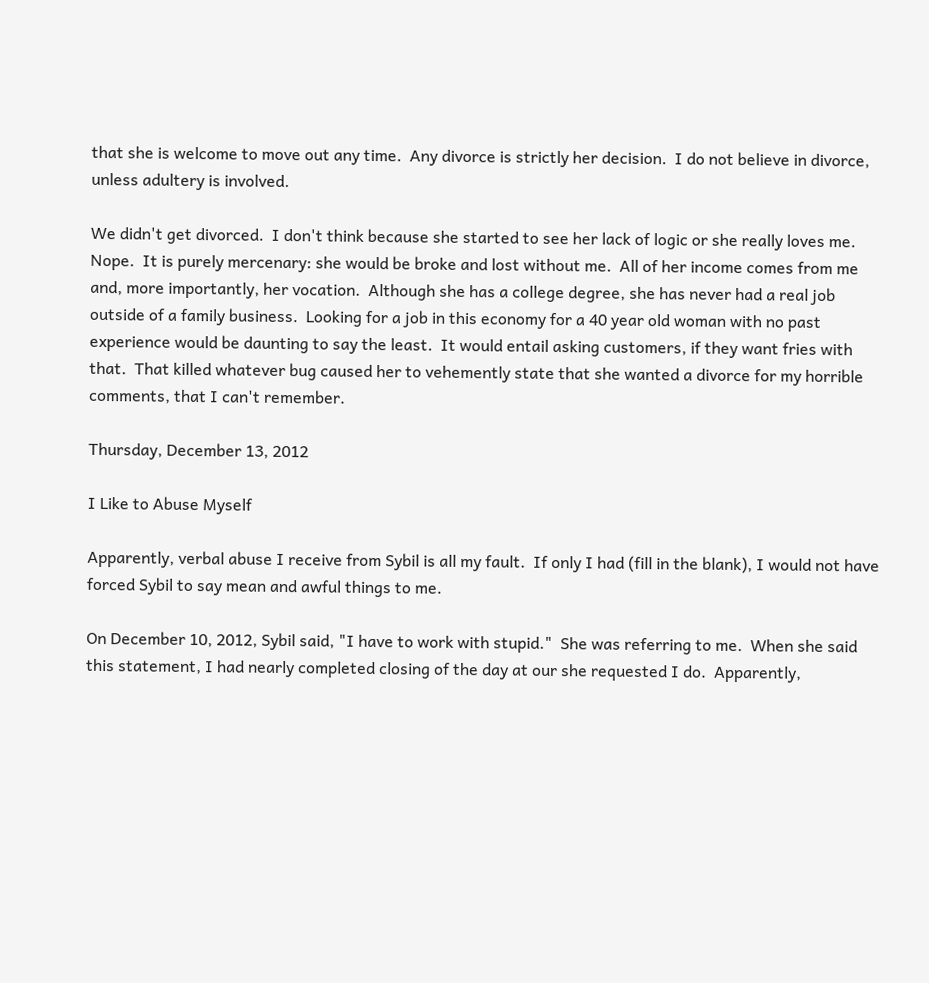that she is welcome to move out any time.  Any divorce is strictly her decision.  I do not believe in divorce, unless adultery is involved.

We didn't get divorced.  I don't think because she started to see her lack of logic or she really loves me.  Nope.  It is purely mercenary: she would be broke and lost without me.  All of her income comes from me and, more importantly, her vocation.  Although she has a college degree, she has never had a real job outside of a family business.  Looking for a job in this economy for a 40 year old woman with no past experience would be daunting to say the least.  It would entail asking customers, if they want fries with that.  That killed whatever bug caused her to vehemently state that she wanted a divorce for my horrible comments, that I can't remember.

Thursday, December 13, 2012

I Like to Abuse Myself

Apparently, verbal abuse I receive from Sybil is all my fault.  If only I had (fill in the blank), I would not have forced Sybil to say mean and awful things to me.

On December 10, 2012, Sybil said, "I have to work with stupid."  She was referring to me.  When she said this statement, I had nearly completed closing of the day at our she requested I do.  Apparently,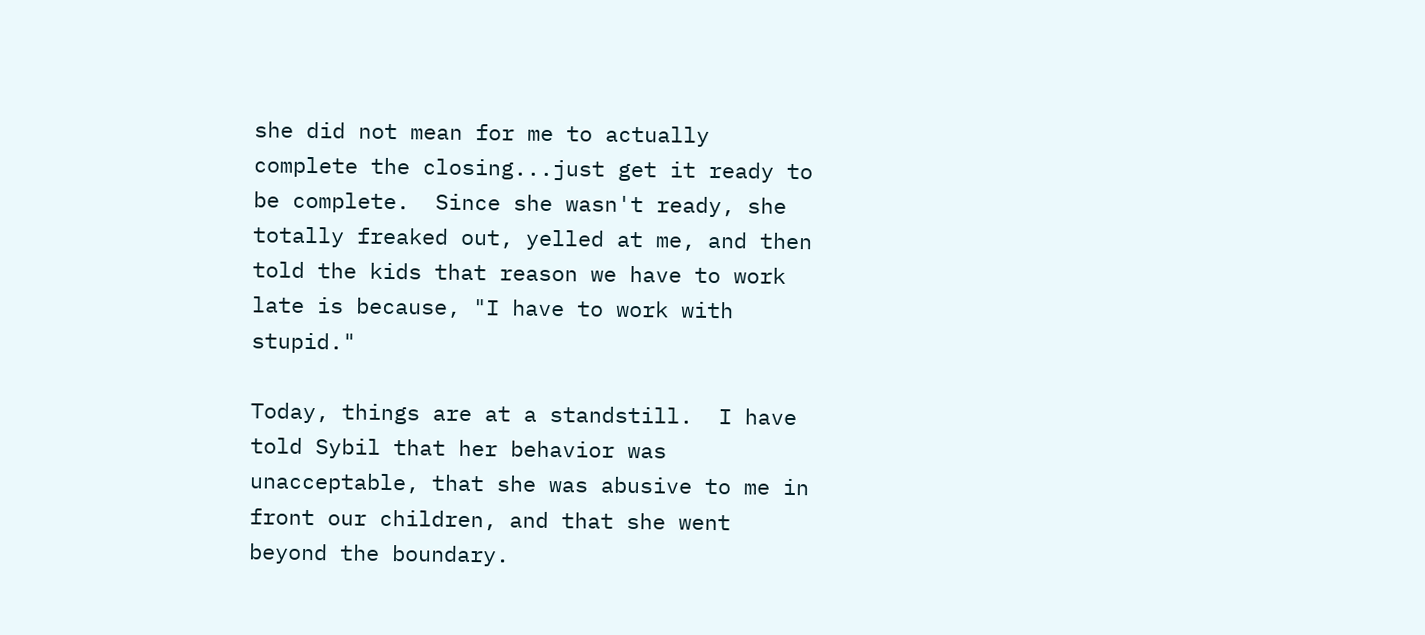she did not mean for me to actually complete the closing...just get it ready to be complete.  Since she wasn't ready, she totally freaked out, yelled at me, and then told the kids that reason we have to work late is because, "I have to work with stupid."

Today, things are at a standstill.  I have told Sybil that her behavior was unacceptable, that she was abusive to me in front our children, and that she went beyond the boundary.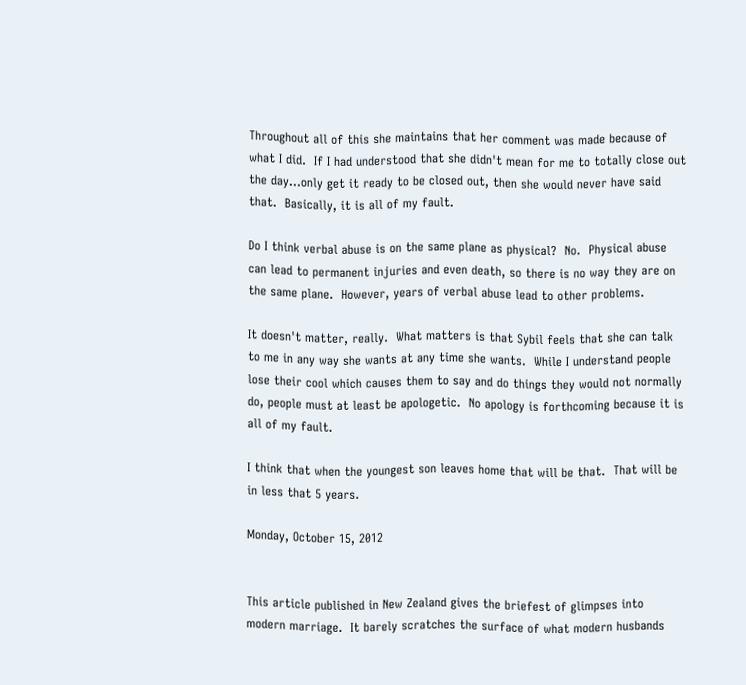Throughout all of this she maintains that her comment was made because of what I did.  If I had understood that she didn't mean for me to totally close out the day...only get it ready to be closed out, then she would never have said that.  Basically, it is all of my fault.

Do I think verbal abuse is on the same plane as physical?  No.  Physical abuse can lead to permanent injuries and even death, so there is no way they are on the same plane.  However, years of verbal abuse lead to other problems.

It doesn't matter, really.  What matters is that Sybil feels that she can talk to me in any way she wants at any time she wants.  While I understand people lose their cool which causes them to say and do things they would not normally do, people must at least be apologetic.  No apology is forthcoming because it is all of my fault.

I think that when the youngest son leaves home that will be that.  That will be in less that 5 years.

Monday, October 15, 2012


This article published in New Zealand gives the briefest of glimpses into modern marriage.  It barely scratches the surface of what modern husbands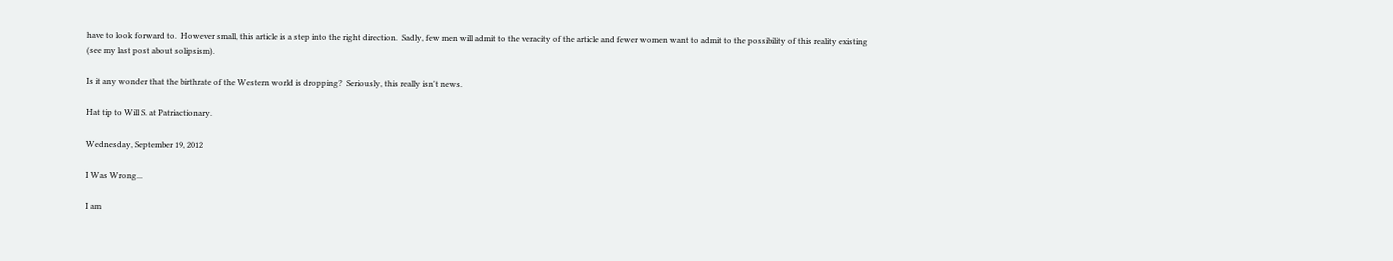have to look forward to.  However small, this article is a step into the right direction.  Sadly, few men will admit to the veracity of the article and fewer women want to admit to the possibility of this reality existing (see my last post about solipsism).

Is it any wonder that the birthrate of the Western world is dropping?  Seriously, this really isn't news.

Hat tip to Will S. at Patriactionary.

Wednesday, September 19, 2012

I Was Wrong...

I am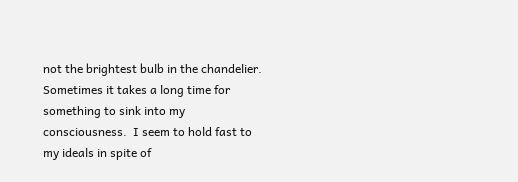not the brightest bulb in the chandelier.  Sometimes it takes a long time for something to sink into my consciousness.  I seem to hold fast to my ideals in spite of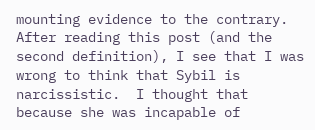mounting evidence to the contrary.  After reading this post (and the second definition), I see that I was wrong to think that Sybil is narcissistic.  I thought that because she was incapable of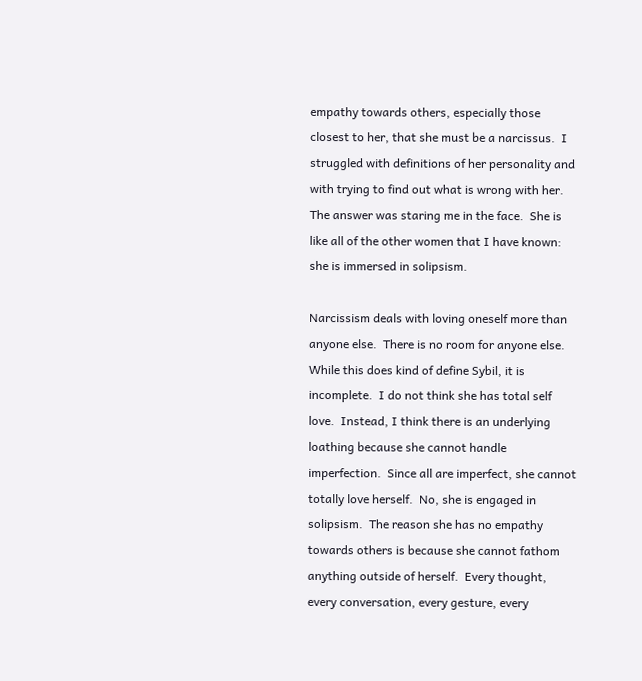empathy towards others, especially those closest to her, that she must be a narcissus.  I struggled with definitions of her personality and with trying to find out what is wrong with her.  The answer was staring me in the face.  She is like all of the other women that I have known: she is immersed in solipsism.

Narcissism deals with loving oneself more than anyone else.  There is no room for anyone else.  While this does kind of define Sybil, it is incomplete.  I do not think she has total self love.  Instead, I think there is an underlying loathing because she cannot handle imperfection.  Since all are imperfect, she cannot totally love herself.  No, she is engaged in solipsism.  The reason she has no empathy towards others is because she cannot fathom anything outside of herself.  Every thought, every conversation, every gesture, every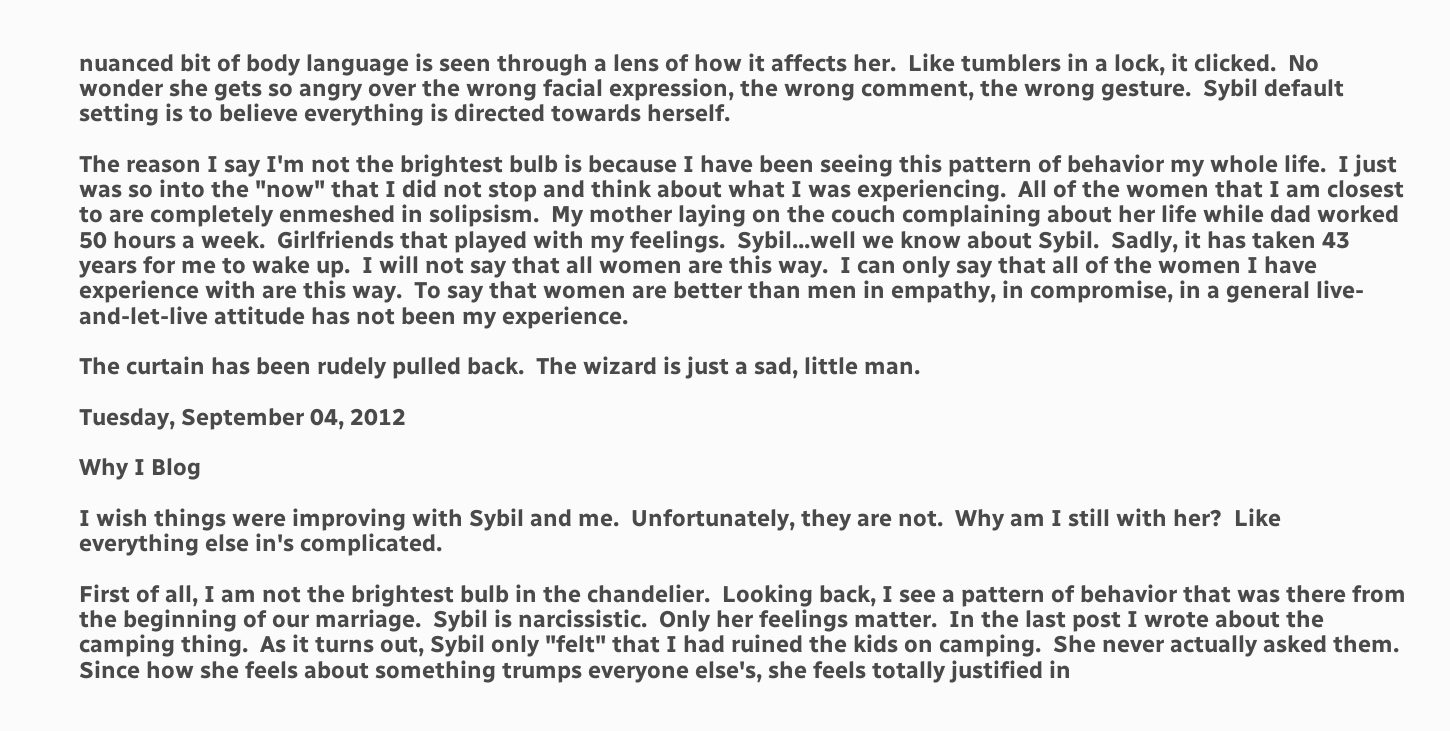nuanced bit of body language is seen through a lens of how it affects her.  Like tumblers in a lock, it clicked.  No wonder she gets so angry over the wrong facial expression, the wrong comment, the wrong gesture.  Sybil default setting is to believe everything is directed towards herself.

The reason I say I'm not the brightest bulb is because I have been seeing this pattern of behavior my whole life.  I just was so into the "now" that I did not stop and think about what I was experiencing.  All of the women that I am closest to are completely enmeshed in solipsism.  My mother laying on the couch complaining about her life while dad worked 50 hours a week.  Girlfriends that played with my feelings.  Sybil...well we know about Sybil.  Sadly, it has taken 43 years for me to wake up.  I will not say that all women are this way.  I can only say that all of the women I have experience with are this way.  To say that women are better than men in empathy, in compromise, in a general live-and-let-live attitude has not been my experience.

The curtain has been rudely pulled back.  The wizard is just a sad, little man.

Tuesday, September 04, 2012

Why I Blog

I wish things were improving with Sybil and me.  Unfortunately, they are not.  Why am I still with her?  Like everything else in's complicated.

First of all, I am not the brightest bulb in the chandelier.  Looking back, I see a pattern of behavior that was there from the beginning of our marriage.  Sybil is narcissistic.  Only her feelings matter.  In the last post I wrote about the camping thing.  As it turns out, Sybil only "felt" that I had ruined the kids on camping.  She never actually asked them.  Since how she feels about something trumps everyone else's, she feels totally justified in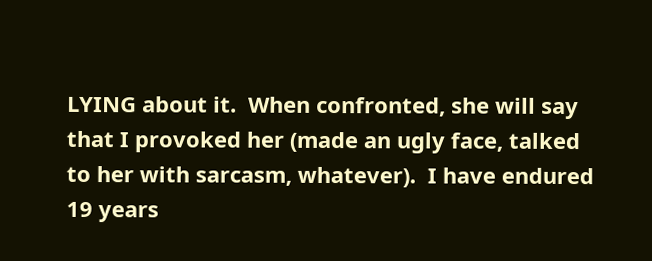LYING about it.  When confronted, she will say that I provoked her (made an ugly face, talked to her with sarcasm, whatever).  I have endured 19 years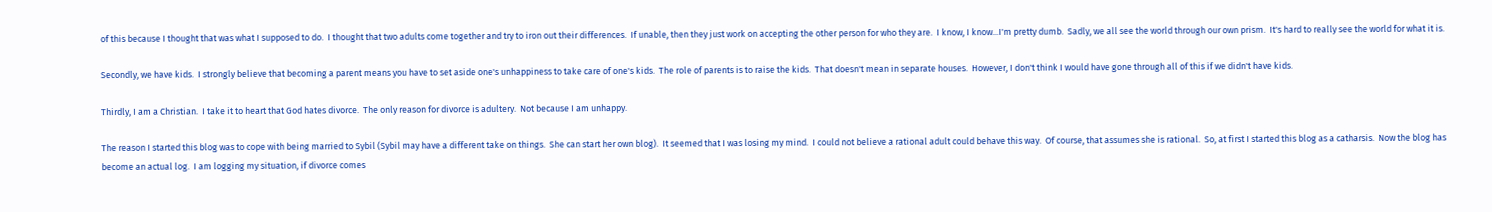of this because I thought that was what I supposed to do.  I thought that two adults come together and try to iron out their differences.  If unable, then they just work on accepting the other person for who they are.  I know, I know...I'm pretty dumb.  Sadly, we all see the world through our own prism.  It's hard to really see the world for what it is.

Secondly, we have kids.  I strongly believe that becoming a parent means you have to set aside one's unhappiness to take care of one's kids.  The role of parents is to raise the kids.  That doesn't mean in separate houses.  However, I don't think I would have gone through all of this if we didn't have kids.

Thirdly, I am a Christian.  I take it to heart that God hates divorce.  The only reason for divorce is adultery.  Not because I am unhappy.

The reason I started this blog was to cope with being married to Sybil (Sybil may have a different take on things.  She can start her own blog).  It seemed that I was losing my mind.  I could not believe a rational adult could behave this way.  Of course, that assumes she is rational.  So, at first I started this blog as a catharsis.  Now the blog has become an actual log.  I am logging my situation, if divorce comes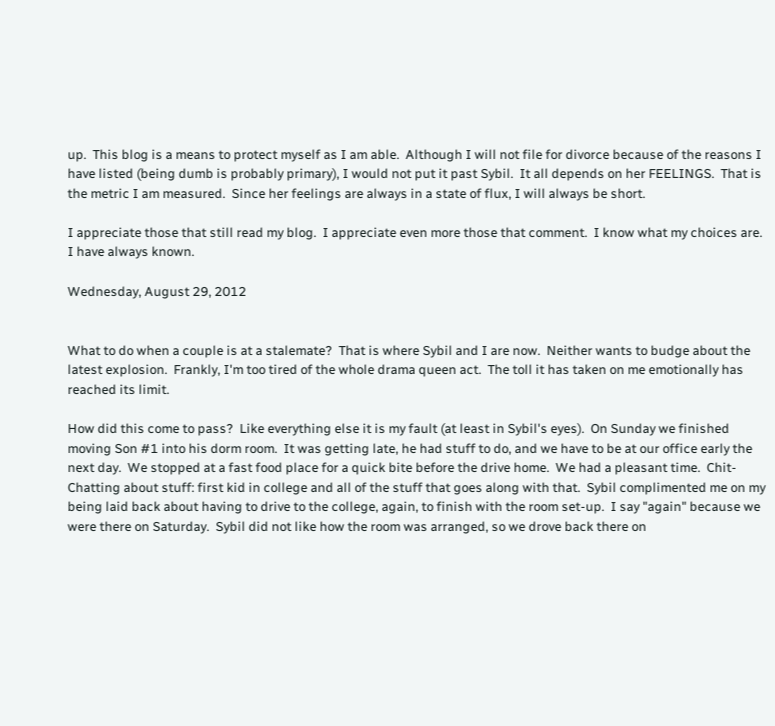up.  This blog is a means to protect myself as I am able.  Although I will not file for divorce because of the reasons I have listed (being dumb is probably primary), I would not put it past Sybil.  It all depends on her FEELINGS.  That is the metric I am measured.  Since her feelings are always in a state of flux, I will always be short.

I appreciate those that still read my blog.  I appreciate even more those that comment.  I know what my choices are.  I have always known.

Wednesday, August 29, 2012


What to do when a couple is at a stalemate?  That is where Sybil and I are now.  Neither wants to budge about the latest explosion.  Frankly, I'm too tired of the whole drama queen act.  The toll it has taken on me emotionally has reached its limit.

How did this come to pass?  Like everything else it is my fault (at least in Sybil's eyes).  On Sunday we finished moving Son #1 into his dorm room.  It was getting late, he had stuff to do, and we have to be at our office early the next day.  We stopped at a fast food place for a quick bite before the drive home.  We had a pleasant time.  Chit-Chatting about stuff: first kid in college and all of the stuff that goes along with that.  Sybil complimented me on my being laid back about having to drive to the college, again, to finish with the room set-up.  I say "again" because we were there on Saturday.  Sybil did not like how the room was arranged, so we drove back there on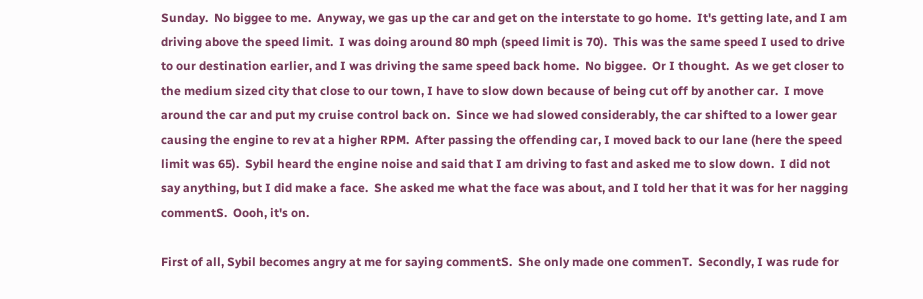Sunday.  No biggee to me.  Anyway, we gas up the car and get on the interstate to go home.  It's getting late, and I am driving above the speed limit.  I was doing around 80 mph (speed limit is 70).  This was the same speed I used to drive to our destination earlier, and I was driving the same speed back home.  No biggee.  Or I thought.  As we get closer to the medium sized city that close to our town, I have to slow down because of being cut off by another car.  I move around the car and put my cruise control back on.  Since we had slowed considerably, the car shifted to a lower gear causing the engine to rev at a higher RPM.  After passing the offending car, I moved back to our lane (here the speed limit was 65).  Sybil heard the engine noise and said that I am driving to fast and asked me to slow down.  I did not say anything, but I did make a face.  She asked me what the face was about, and I told her that it was for her nagging commentS.  Oooh, it's on.

First of all, Sybil becomes angry at me for saying commentS.  She only made one commenT.  Secondly, I was rude for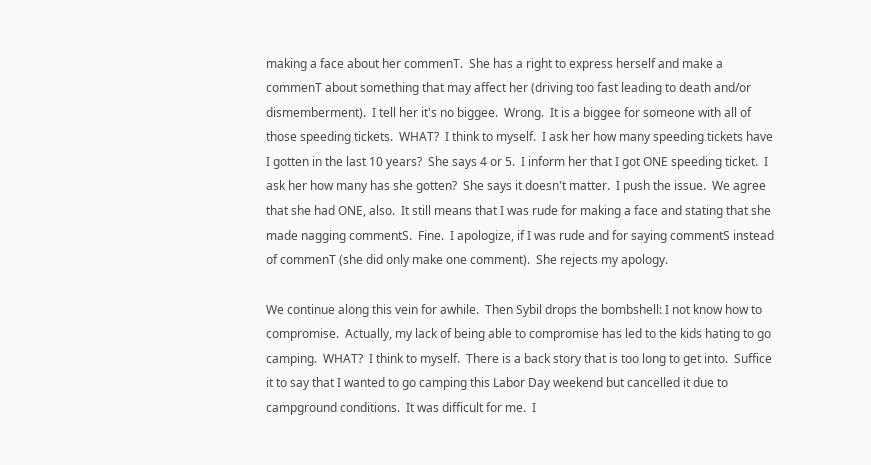making a face about her commenT.  She has a right to express herself and make a commenT about something that may affect her (driving too fast leading to death and/or dismemberment).  I tell her it's no biggee.  Wrong.  It is a biggee for someone with all of those speeding tickets.  WHAT?  I think to myself.  I ask her how many speeding tickets have I gotten in the last 10 years?  She says 4 or 5.  I inform her that I got ONE speeding ticket.  I ask her how many has she gotten?  She says it doesn't matter.  I push the issue.  We agree that she had ONE, also.  It still means that I was rude for making a face and stating that she made nagging commentS.  Fine.  I apologize, if I was rude and for saying commentS instead of commenT (she did only make one comment).  She rejects my apology.

We continue along this vein for awhile.  Then Sybil drops the bombshell: I not know how to compromise.  Actually, my lack of being able to compromise has led to the kids hating to go camping.  WHAT?  I think to myself.  There is a back story that is too long to get into.  Suffice it to say that I wanted to go camping this Labor Day weekend but cancelled it due to campground conditions.  It was difficult for me.  I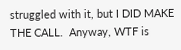struggled with it, but I DID MAKE THE CALL.  Anyway, WTF is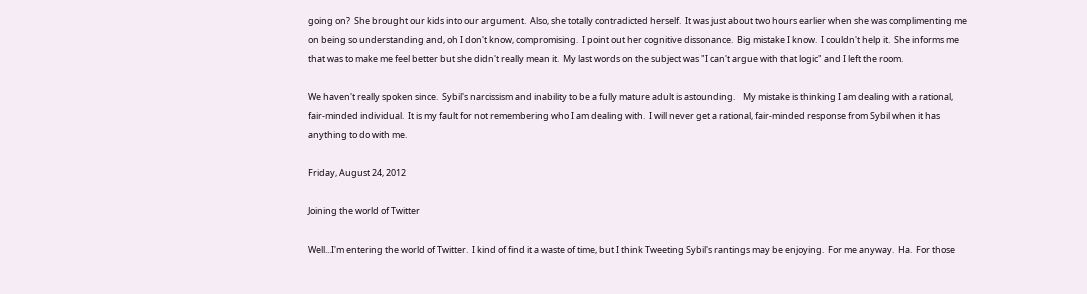going on?  She brought our kids into our argument.  Also, she totally contradicted herself.  It was just about two hours earlier when she was complimenting me on being so understanding and, oh I don't know, compromising.  I point out her cognitive dissonance.  Big mistake I know.  I couldn't help it.  She informs me that was to make me feel better but she didn't really mean it.  My last words on the subject was "I can't argue with that logic" and I left the room.

We haven't really spoken since.  Sybil's narcissism and inability to be a fully mature adult is astounding.    My mistake is thinking I am dealing with a rational, fair-minded individual.  It is my fault for not remembering who I am dealing with.  I will never get a rational, fair-minded response from Sybil when it has anything to do with me.

Friday, August 24, 2012

Joining the world of Twitter

Well...I'm entering the world of Twitter.  I kind of find it a waste of time, but I think Tweeting Sybil's rantings may be enjoying.  For me anyway.  Ha.  For those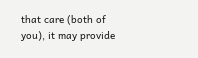that care (both of you), it may provide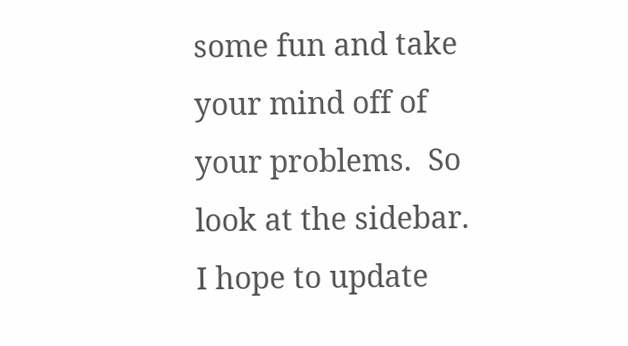some fun and take your mind off of your problems.  So look at the sidebar.  I hope to update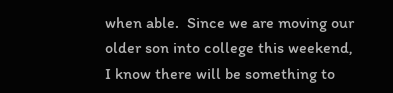when able.  Since we are moving our older son into college this weekend, I know there will be something to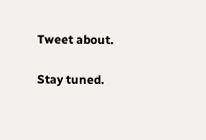Tweet about.

Stay tuned.